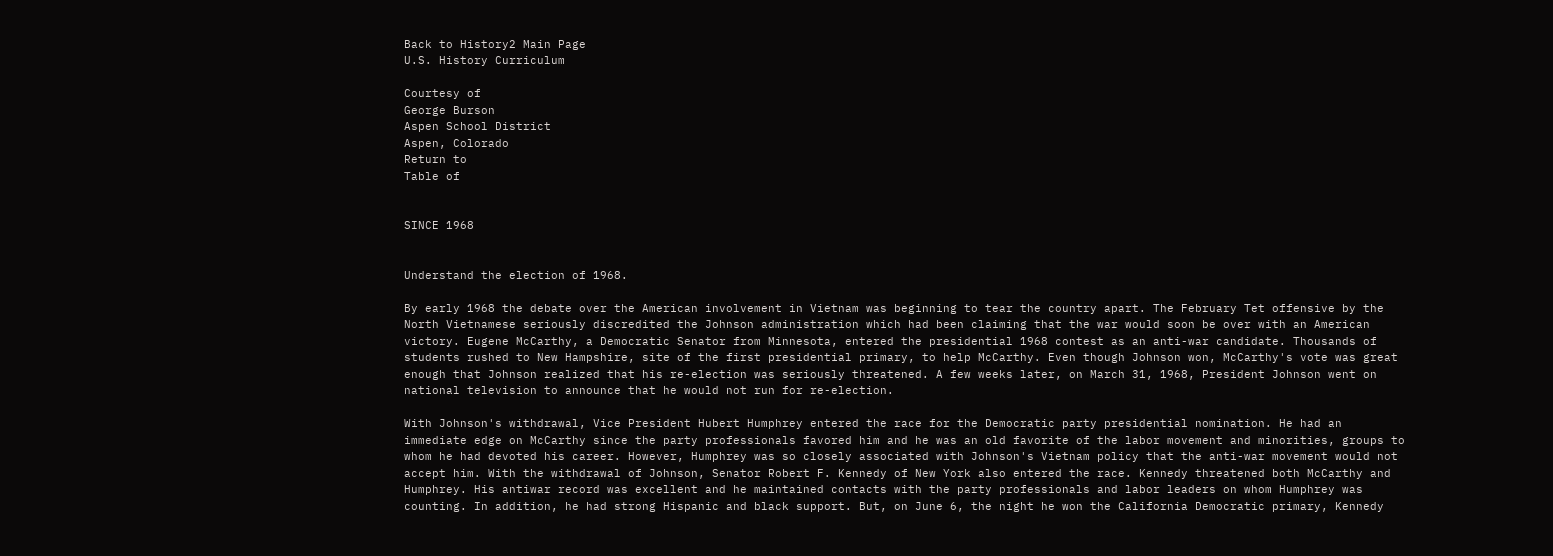Back to History2 Main Page
U.S. History Curriculum

Courtesy of
George Burson
Aspen School District
Aspen, Colorado
Return to
Table of


SINCE 1968


Understand the election of 1968.

By early 1968 the debate over the American involvement in Vietnam was beginning to tear the country apart. The February Tet offensive by the North Vietnamese seriously discredited the Johnson administration which had been claiming that the war would soon be over with an American victory. Eugene McCarthy, a Democratic Senator from Minnesota, entered the presidential 1968 contest as an anti-war candidate. Thousands of students rushed to New Hampshire, site of the first presidential primary, to help McCarthy. Even though Johnson won, McCarthy's vote was great enough that Johnson realized that his re-election was seriously threatened. A few weeks later, on March 31, 1968, President Johnson went on national television to announce that he would not run for re-election.

With Johnson's withdrawal, Vice President Hubert Humphrey entered the race for the Democratic party presidential nomination. He had an immediate edge on McCarthy since the party professionals favored him and he was an old favorite of the labor movement and minorities, groups to whom he had devoted his career. However, Humphrey was so closely associated with Johnson's Vietnam policy that the anti-war movement would not accept him. With the withdrawal of Johnson, Senator Robert F. Kennedy of New York also entered the race. Kennedy threatened both McCarthy and Humphrey. His antiwar record was excellent and he maintained contacts with the party professionals and labor leaders on whom Humphrey was counting. In addition, he had strong Hispanic and black support. But, on June 6, the night he won the California Democratic primary, Kennedy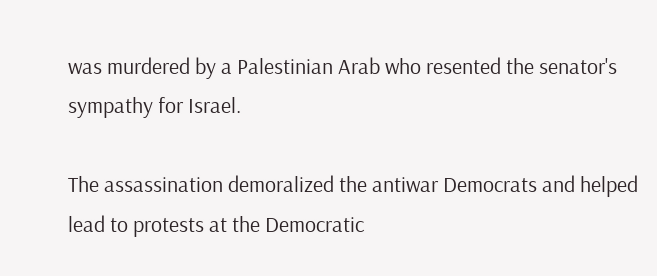was murdered by a Palestinian Arab who resented the senator's sympathy for Israel.

The assassination demoralized the antiwar Democrats and helped lead to protests at the Democratic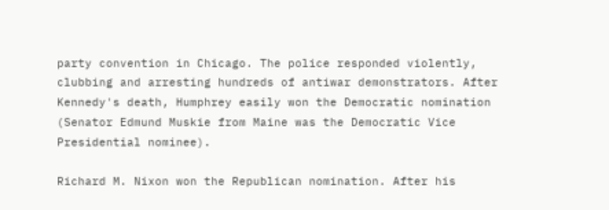party convention in Chicago. The police responded violently, clubbing and arresting hundreds of antiwar demonstrators. After Kennedy's death, Humphrey easily won the Democratic nomination (Senator Edmund Muskie from Maine was the Democratic Vice Presidential nominee).

Richard M. Nixon won the Republican nomination. After his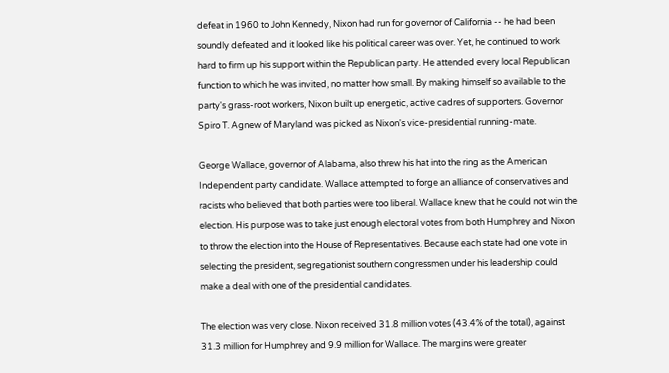defeat in 1960 to John Kennedy, Nixon had run for governor of California -- he had been soundly defeated and it looked like his political career was over. Yet, he continued to work hard to firm up his support within the Republican party. He attended every local Republican function to which he was invited, no matter how small. By making himself so available to the party's grass-root workers, Nixon built up energetic, active cadres of supporters. Governor Spiro T. Agnew of Maryland was picked as Nixon's vice-presidential running-mate.

George Wallace, governor of Alabama, also threw his hat into the ring as the American Independent party candidate. Wallace attempted to forge an alliance of conservatives and racists who believed that both parties were too liberal. Wallace knew that he could not win the election. His purpose was to take just enough electoral votes from both Humphrey and Nixon to throw the election into the House of Representatives. Because each state had one vote in selecting the president, segregationist southern congressmen under his leadership could make a deal with one of the presidential candidates.

The election was very close. Nixon received 31.8 million votes (43.4% of the total), against 31.3 million for Humphrey and 9.9 million for Wallace. The margins were greater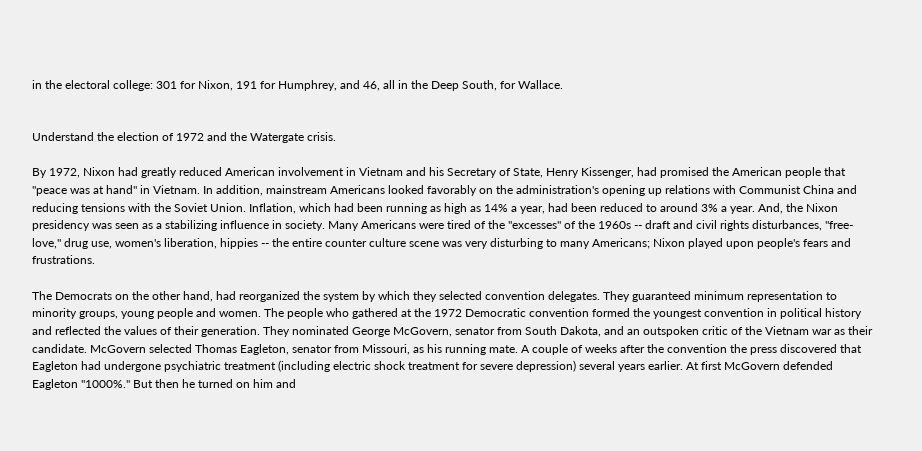in the electoral college: 301 for Nixon, 191 for Humphrey, and 46, all in the Deep South, for Wallace.


Understand the election of 1972 and the Watergate crisis.

By 1972, Nixon had greatly reduced American involvement in Vietnam and his Secretary of State, Henry Kissenger, had promised the American people that "peace was at hand" in Vietnam. In addition, mainstream Americans looked favorably on the administration's opening up relations with Communist China and reducing tensions with the Soviet Union. Inflation, which had been running as high as 14% a year, had been reduced to around 3% a year. And, the Nixon presidency was seen as a stabilizing influence in society. Many Americans were tired of the "excesses" of the 1960s -- draft and civil rights disturbances, "free-love," drug use, women's liberation, hippies -- the entire counter culture scene was very disturbing to many Americans; Nixon played upon people's fears and frustrations.

The Democrats on the other hand, had reorganized the system by which they selected convention delegates. They guaranteed minimum representation to minority groups, young people and women. The people who gathered at the 1972 Democratic convention formed the youngest convention in political history and reflected the values of their generation. They nominated George McGovern, senator from South Dakota, and an outspoken critic of the Vietnam war as their candidate. McGovern selected Thomas Eagleton, senator from Missouri, as his running mate. A couple of weeks after the convention the press discovered that Eagleton had undergone psychiatric treatment (including electric shock treatment for severe depression) several years earlier. At first McGovern defended Eagleton "1000%." But then he turned on him and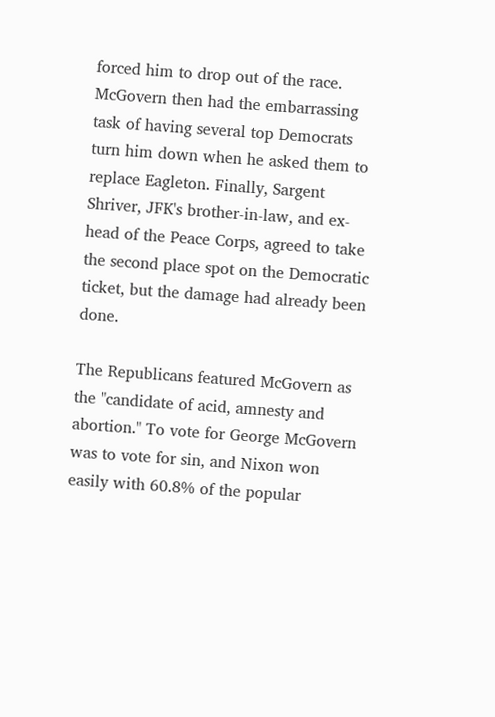forced him to drop out of the race. McGovern then had the embarrassing task of having several top Democrats turn him down when he asked them to replace Eagleton. Finally, Sargent Shriver, JFK's brother-in-law, and ex-head of the Peace Corps, agreed to take the second place spot on the Democratic ticket, but the damage had already been done.

The Republicans featured McGovern as the "candidate of acid, amnesty and abortion." To vote for George McGovern was to vote for sin, and Nixon won easily with 60.8% of the popular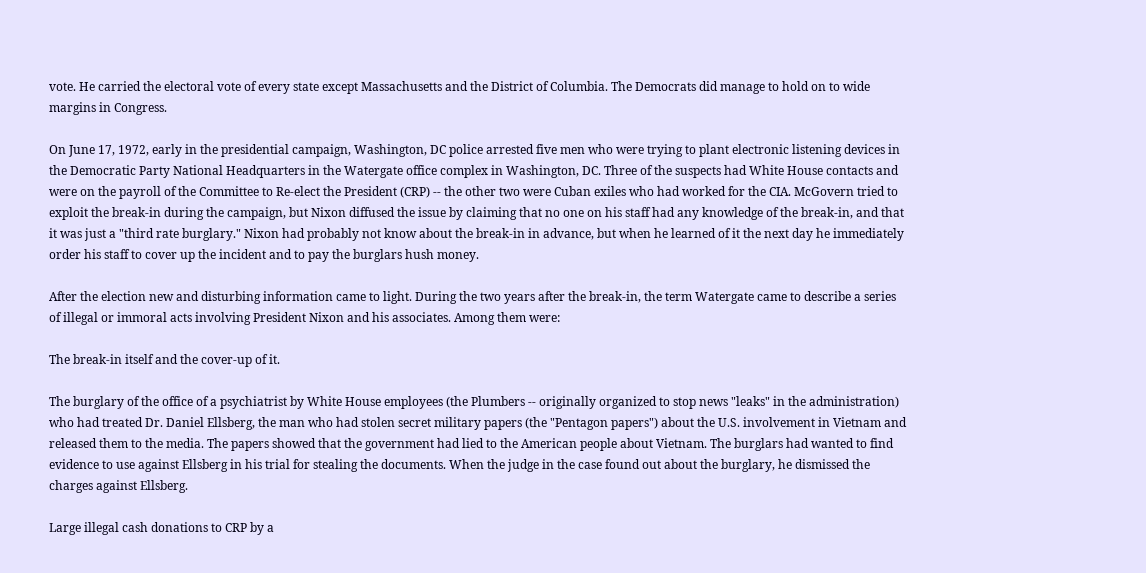vote. He carried the electoral vote of every state except Massachusetts and the District of Columbia. The Democrats did manage to hold on to wide margins in Congress.

On June 17, 1972, early in the presidential campaign, Washington, DC police arrested five men who were trying to plant electronic listening devices in the Democratic Party National Headquarters in the Watergate office complex in Washington, DC. Three of the suspects had White House contacts and were on the payroll of the Committee to Re-elect the President (CRP) -- the other two were Cuban exiles who had worked for the CIA. McGovern tried to exploit the break-in during the campaign, but Nixon diffused the issue by claiming that no one on his staff had any knowledge of the break-in, and that it was just a "third rate burglary." Nixon had probably not know about the break-in in advance, but when he learned of it the next day he immediately order his staff to cover up the incident and to pay the burglars hush money.

After the election new and disturbing information came to light. During the two years after the break-in, the term Watergate came to describe a series of illegal or immoral acts involving President Nixon and his associates. Among them were:

The break-in itself and the cover-up of it.

The burglary of the office of a psychiatrist by White House employees (the Plumbers -- originally organized to stop news "leaks" in the administration) who had treated Dr. Daniel Ellsberg, the man who had stolen secret military papers (the "Pentagon papers") about the U.S. involvement in Vietnam and released them to the media. The papers showed that the government had lied to the American people about Vietnam. The burglars had wanted to find evidence to use against Ellsberg in his trial for stealing the documents. When the judge in the case found out about the burglary, he dismissed the charges against Ellsberg.

Large illegal cash donations to CRP by a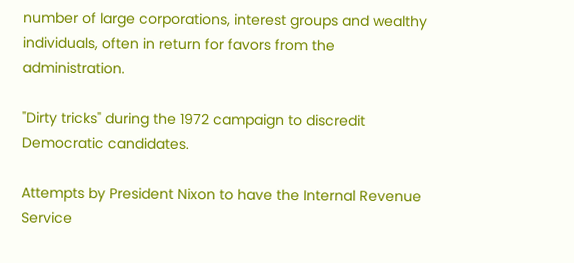number of large corporations, interest groups and wealthy individuals, often in return for favors from the administration.

"Dirty tricks" during the 1972 campaign to discredit Democratic candidates.

Attempts by President Nixon to have the Internal Revenue Service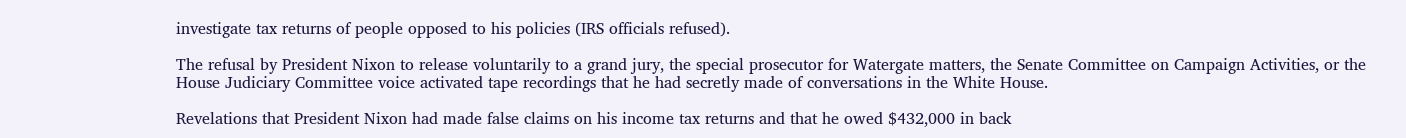investigate tax returns of people opposed to his policies (IRS officials refused).

The refusal by President Nixon to release voluntarily to a grand jury, the special prosecutor for Watergate matters, the Senate Committee on Campaign Activities, or the House Judiciary Committee voice activated tape recordings that he had secretly made of conversations in the White House.

Revelations that President Nixon had made false claims on his income tax returns and that he owed $432,000 in back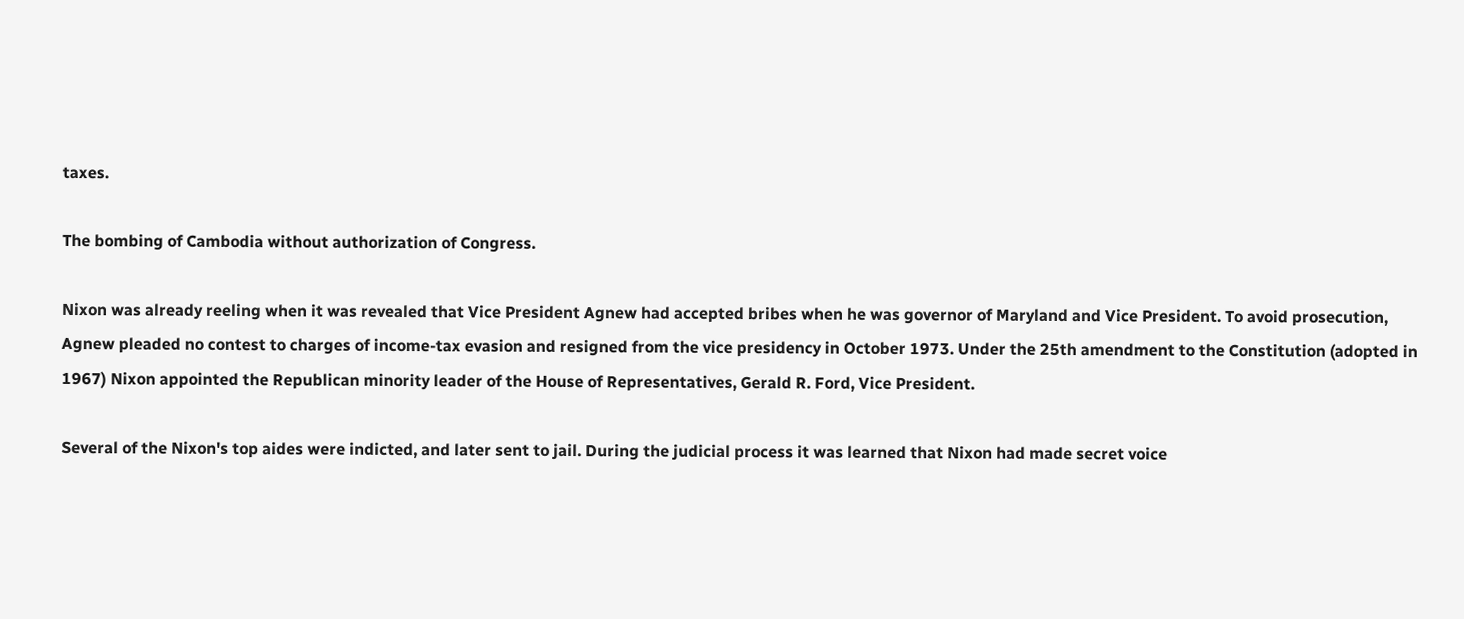taxes.

The bombing of Cambodia without authorization of Congress.

Nixon was already reeling when it was revealed that Vice President Agnew had accepted bribes when he was governor of Maryland and Vice President. To avoid prosecution, Agnew pleaded no contest to charges of income-tax evasion and resigned from the vice presidency in October 1973. Under the 25th amendment to the Constitution (adopted in 1967) Nixon appointed the Republican minority leader of the House of Representatives, Gerald R. Ford, Vice President.

Several of the Nixon's top aides were indicted, and later sent to jail. During the judicial process it was learned that Nixon had made secret voice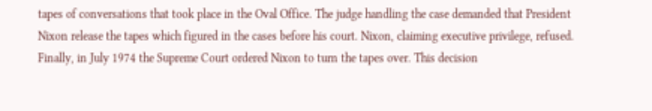tapes of conversations that took place in the Oval Office. The judge handling the case demanded that President Nixon release the tapes which figured in the cases before his court. Nixon, claiming executive privilege, refused. Finally, in July 1974 the Supreme Court ordered Nixon to turn the tapes over. This decision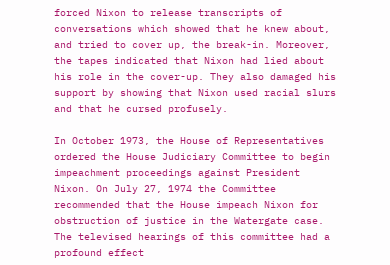forced Nixon to release transcripts of conversations which showed that he knew about, and tried to cover up, the break-in. Moreover, the tapes indicated that Nixon had lied about his role in the cover-up. They also damaged his support by showing that Nixon used racial slurs and that he cursed profusely.

In October 1973, the House of Representatives ordered the House Judiciary Committee to begin impeachment proceedings against President Nixon. On July 27, 1974 the Committee recommended that the House impeach Nixon for obstruction of justice in the Watergate case. The televised hearings of this committee had a profound effect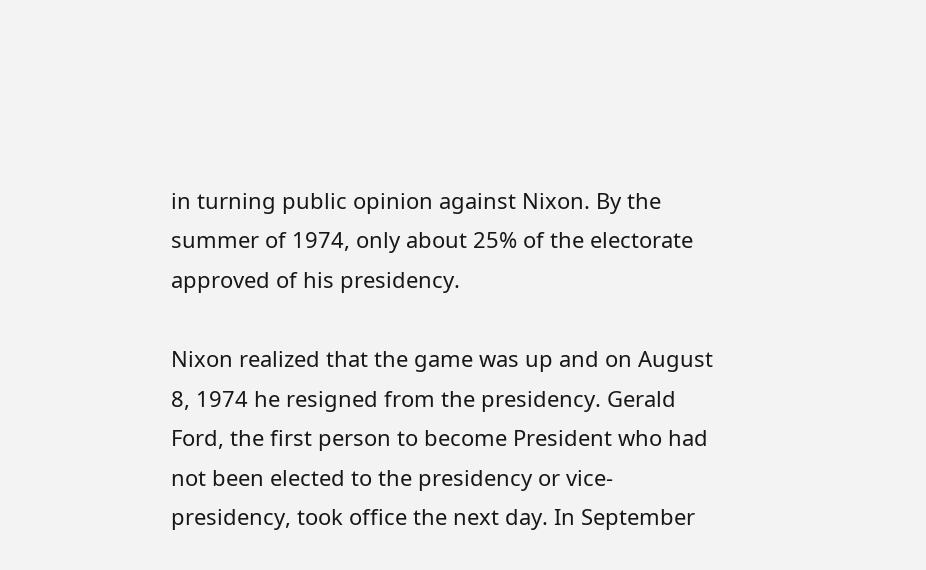in turning public opinion against Nixon. By the summer of 1974, only about 25% of the electorate approved of his presidency.

Nixon realized that the game was up and on August 8, 1974 he resigned from the presidency. Gerald Ford, the first person to become President who had not been elected to the presidency or vice-presidency, took office the next day. In September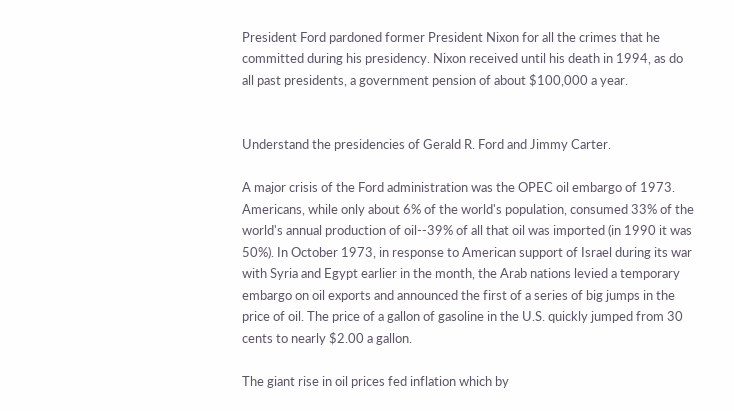President Ford pardoned former President Nixon for all the crimes that he committed during his presidency. Nixon received until his death in 1994, as do all past presidents, a government pension of about $100,000 a year.


Understand the presidencies of Gerald R. Ford and Jimmy Carter.

A major crisis of the Ford administration was the OPEC oil embargo of 1973. Americans, while only about 6% of the world's population, consumed 33% of the world's annual production of oil--39% of all that oil was imported (in 1990 it was 50%). In October 1973, in response to American support of Israel during its war with Syria and Egypt earlier in the month, the Arab nations levied a temporary embargo on oil exports and announced the first of a series of big jumps in the price of oil. The price of a gallon of gasoline in the U.S. quickly jumped from 30 cents to nearly $2.00 a gallon.

The giant rise in oil prices fed inflation which by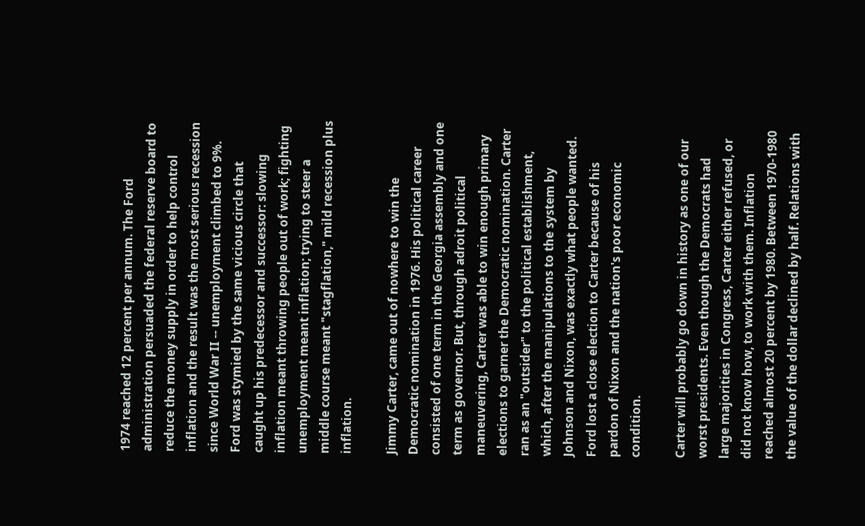1974 reached 12 percent per annum. The Ford administration persuaded the federal reserve board to reduce the money supply in order to help control inflation and the result was the most serious recession since World War II -- unemployment climbed to 9%. Ford was stymied by the same vicious circle that caught up his predecessor and successor: slowing inflation meant throwing people out of work; fighting unemployment meant inflation; trying to steer a middle course meant "stagflation," mild recession plus inflation.

Jimmy Carter, came out of nowhere to win the Democratic nomination in 1976. His political career consisted of one term in the Georgia assembly and one term as governor. But, through adroit political maneuvering, Carter was able to win enough primary elections to garner the Democratic nomination. Carter ran as an "outsider" to the political establishment, which, after the manipulations to the system by Johnson and Nixon, was exactly what people wanted. Ford lost a close election to Carter because of his pardon of Nixon and the nation's poor economic condition.

Carter will probably go down in history as one of our worst presidents. Even though the Democrats had large majorities in Congress, Carter either refused, or did not know how, to work with them. Inflation reached almost 20 percent by 1980. Between 1970-1980 the value of the dollar declined by half. Relations with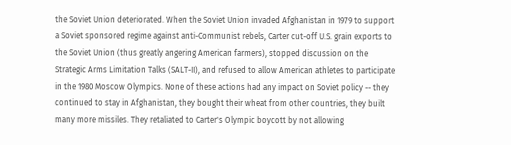the Soviet Union deteriorated. When the Soviet Union invaded Afghanistan in 1979 to support a Soviet sponsored regime against anti-Communist rebels, Carter cut-off U.S. grain exports to the Soviet Union (thus greatly angering American farmers), stopped discussion on the Strategic Arms Limitation Talks (SALT-II), and refused to allow American athletes to participate in the 1980 Moscow Olympics. None of these actions had any impact on Soviet policy -- they continued to stay in Afghanistan, they bought their wheat from other countries, they built many more missiles. They retaliated to Carter's Olympic boycott by not allowing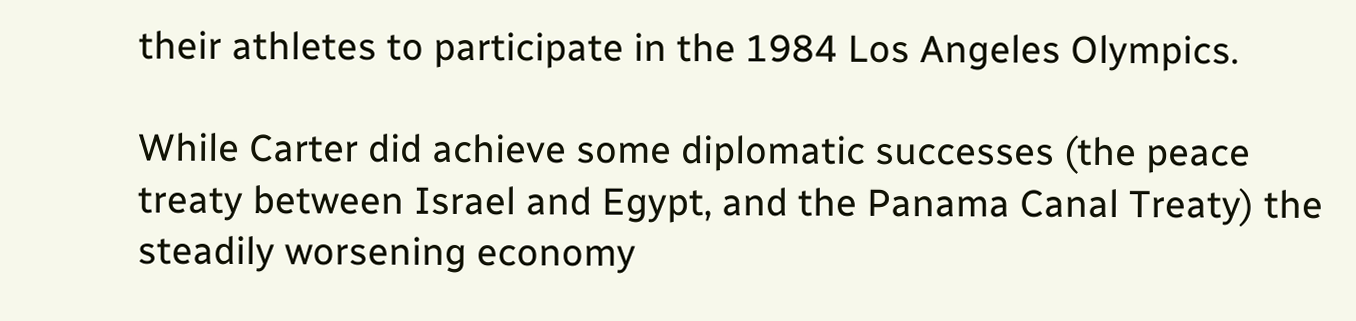their athletes to participate in the 1984 Los Angeles Olympics.

While Carter did achieve some diplomatic successes (the peace treaty between Israel and Egypt, and the Panama Canal Treaty) the steadily worsening economy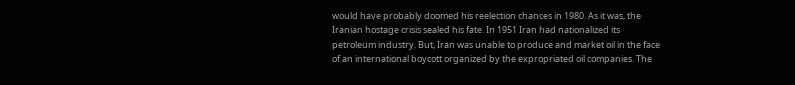would have probably doomed his reelection chances in 1980. As it was, the Iranian hostage crisis sealed his fate. In 1951 Iran had nationalized its petroleum industry. But, Iran was unable to produce and market oil in the face of an international boycott organized by the expropriated oil companies. The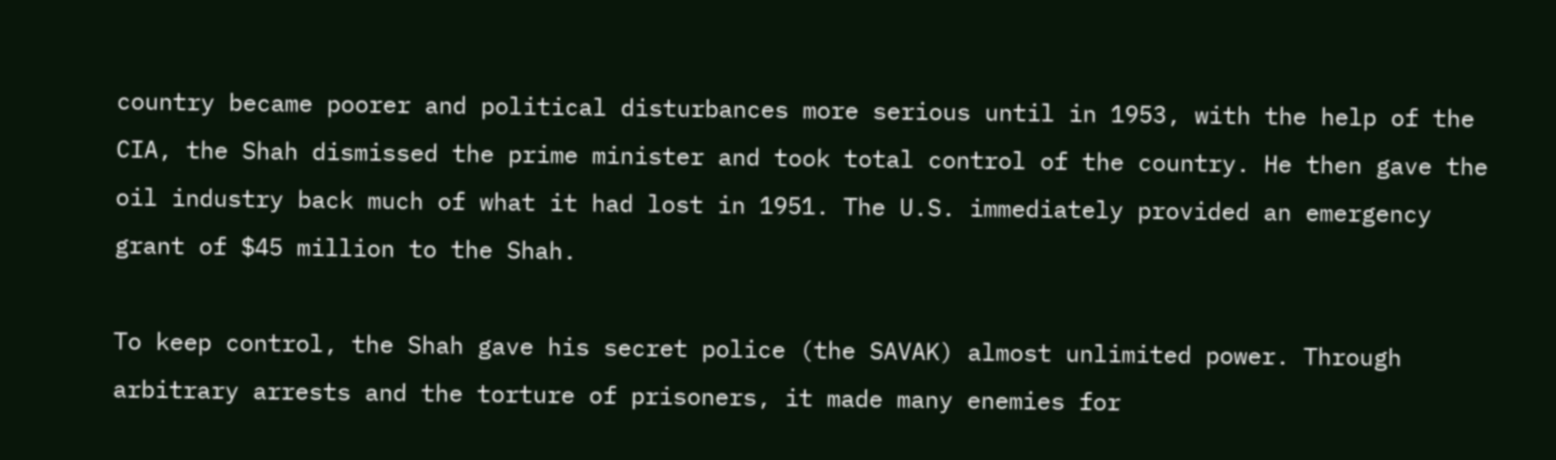country became poorer and political disturbances more serious until in 1953, with the help of the CIA, the Shah dismissed the prime minister and took total control of the country. He then gave the oil industry back much of what it had lost in 1951. The U.S. immediately provided an emergency grant of $45 million to the Shah.

To keep control, the Shah gave his secret police (the SAVAK) almost unlimited power. Through arbitrary arrests and the torture of prisoners, it made many enemies for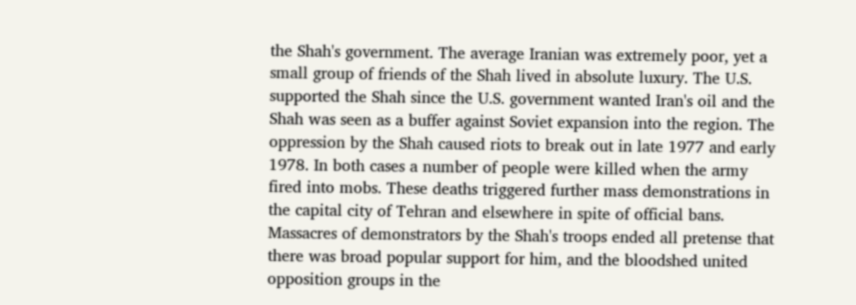the Shah's government. The average Iranian was extremely poor, yet a small group of friends of the Shah lived in absolute luxury. The U.S. supported the Shah since the U.S. government wanted Iran's oil and the Shah was seen as a buffer against Soviet expansion into the region. The oppression by the Shah caused riots to break out in late 1977 and early 1978. In both cases a number of people were killed when the army fired into mobs. These deaths triggered further mass demonstrations in the capital city of Tehran and elsewhere in spite of official bans. Massacres of demonstrators by the Shah's troops ended all pretense that there was broad popular support for him, and the bloodshed united opposition groups in the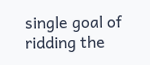single goal of ridding the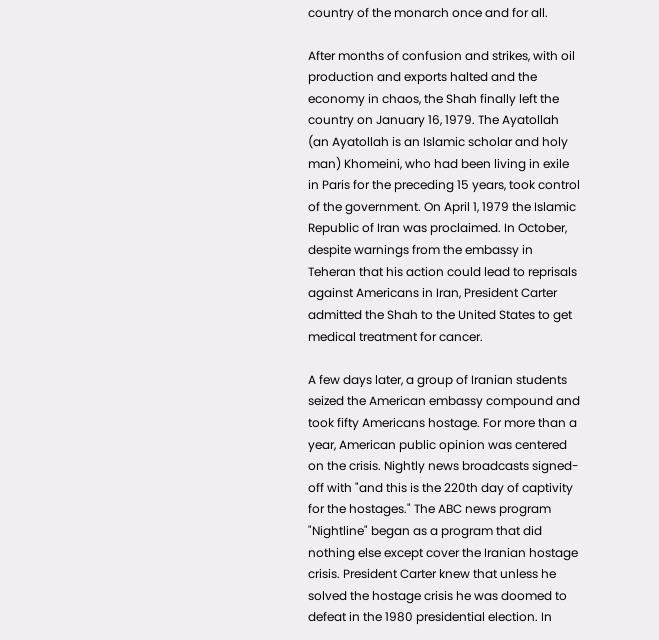country of the monarch once and for all.

After months of confusion and strikes, with oil production and exports halted and the economy in chaos, the Shah finally left the country on January 16, 1979. The Ayatollah (an Ayatollah is an Islamic scholar and holy man) Khomeini, who had been living in exile in Paris for the preceding 15 years, took control of the government. On April 1, 1979 the Islamic Republic of Iran was proclaimed. In October, despite warnings from the embassy in Teheran that his action could lead to reprisals against Americans in Iran, President Carter admitted the Shah to the United States to get medical treatment for cancer.

A few days later, a group of Iranian students seized the American embassy compound and took fifty Americans hostage. For more than a year, American public opinion was centered on the crisis. Nightly news broadcasts signed-off with "and this is the 220th day of captivity for the hostages." The ABC news program "Nightline" began as a program that did nothing else except cover the Iranian hostage crisis. President Carter knew that unless he solved the hostage crisis he was doomed to defeat in the 1980 presidential election. In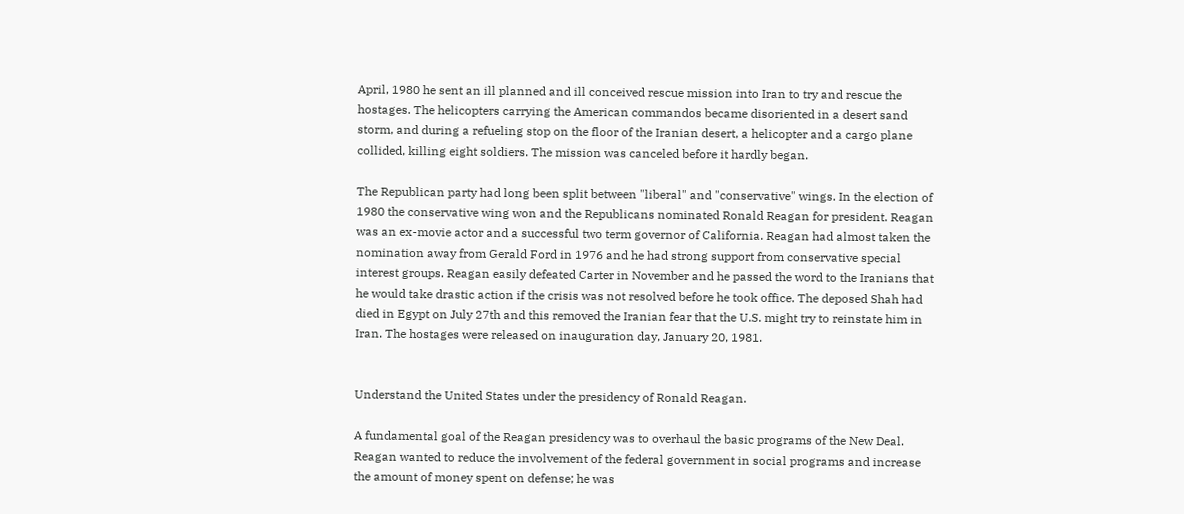April, 1980 he sent an ill planned and ill conceived rescue mission into Iran to try and rescue the hostages. The helicopters carrying the American commandos became disoriented in a desert sand storm, and during a refueling stop on the floor of the Iranian desert, a helicopter and a cargo plane collided, killing eight soldiers. The mission was canceled before it hardly began.

The Republican party had long been split between "liberal" and "conservative" wings. In the election of 1980 the conservative wing won and the Republicans nominated Ronald Reagan for president. Reagan was an ex-movie actor and a successful two term governor of California. Reagan had almost taken the nomination away from Gerald Ford in 1976 and he had strong support from conservative special interest groups. Reagan easily defeated Carter in November and he passed the word to the Iranians that he would take drastic action if the crisis was not resolved before he took office. The deposed Shah had died in Egypt on July 27th and this removed the Iranian fear that the U.S. might try to reinstate him in Iran. The hostages were released on inauguration day, January 20, 1981.


Understand the United States under the presidency of Ronald Reagan.

A fundamental goal of the Reagan presidency was to overhaul the basic programs of the New Deal. Reagan wanted to reduce the involvement of the federal government in social programs and increase the amount of money spent on defense; he was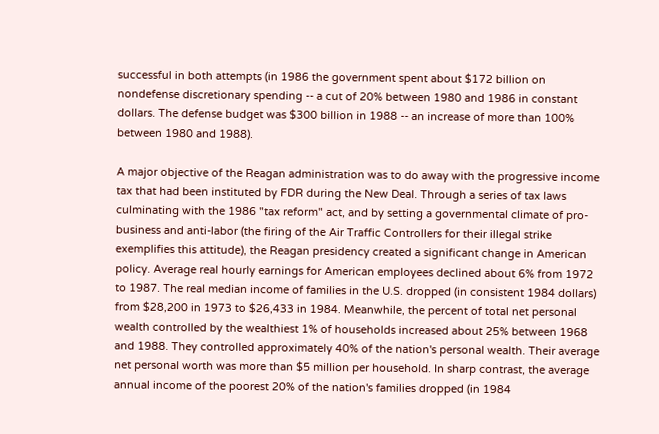successful in both attempts (in 1986 the government spent about $172 billion on nondefense discretionary spending -- a cut of 20% between 1980 and 1986 in constant dollars. The defense budget was $300 billion in 1988 -- an increase of more than 100% between 1980 and 1988).

A major objective of the Reagan administration was to do away with the progressive income tax that had been instituted by FDR during the New Deal. Through a series of tax laws culminating with the 1986 "tax reform" act, and by setting a governmental climate of pro-business and anti-labor (the firing of the Air Traffic Controllers for their illegal strike exemplifies this attitude), the Reagan presidency created a significant change in American policy. Average real hourly earnings for American employees declined about 6% from 1972 to 1987. The real median income of families in the U.S. dropped (in consistent 1984 dollars) from $28,200 in 1973 to $26,433 in 1984. Meanwhile, the percent of total net personal wealth controlled by the wealthiest 1% of households increased about 25% between 1968 and 1988. They controlled approximately 40% of the nation's personal wealth. Their average net personal worth was more than $5 million per household. In sharp contrast, the average annual income of the poorest 20% of the nation's families dropped (in 1984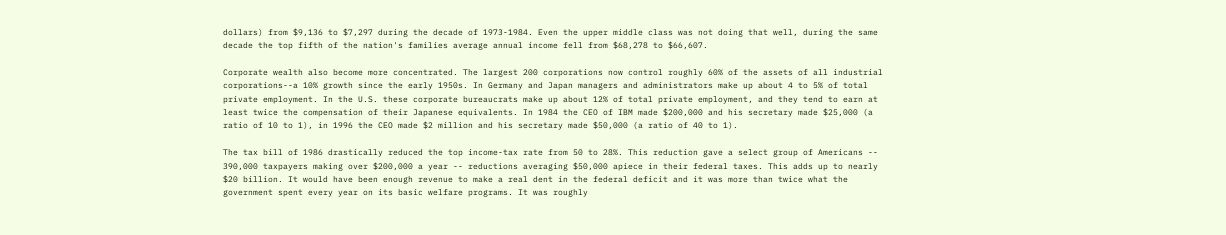dollars) from $9,136 to $7,297 during the decade of 1973-1984. Even the upper middle class was not doing that well, during the same decade the top fifth of the nation's families average annual income fell from $68,278 to $66,607.

Corporate wealth also become more concentrated. The largest 200 corporations now control roughly 60% of the assets of all industrial corporations--a 10% growth since the early 1950s. In Germany and Japan managers and administrators make up about 4 to 5% of total private employment. In the U.S. these corporate bureaucrats make up about 12% of total private employment, and they tend to earn at least twice the compensation of their Japanese equivalents. In 1984 the CEO of IBM made $200,000 and his secretary made $25,000 (a ratio of 10 to 1), in 1996 the CEO made $2 million and his secretary made $50,000 (a ratio of 40 to 1).

The tax bill of 1986 drastically reduced the top income-tax rate from 50 to 28%. This reduction gave a select group of Americans -- 390,000 taxpayers making over $200,000 a year -- reductions averaging $50,000 apiece in their federal taxes. This adds up to nearly $20 billion. It would have been enough revenue to make a real dent in the federal deficit and it was more than twice what the government spent every year on its basic welfare programs. It was roughly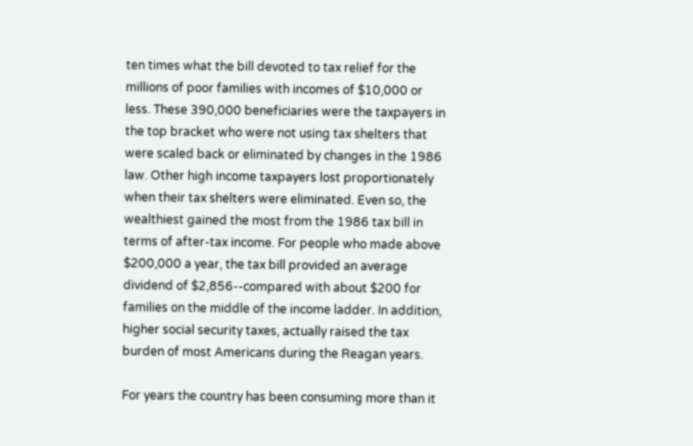ten times what the bill devoted to tax relief for the millions of poor families with incomes of $10,000 or less. These 390,000 beneficiaries were the taxpayers in the top bracket who were not using tax shelters that were scaled back or eliminated by changes in the 1986 law. Other high income taxpayers lost proportionately when their tax shelters were eliminated. Even so, the wealthiest gained the most from the 1986 tax bill in terms of after-tax income. For people who made above $200,000 a year, the tax bill provided an average dividend of $2,856--compared with about $200 for families on the middle of the income ladder. In addition, higher social security taxes, actually raised the tax burden of most Americans during the Reagan years.

For years the country has been consuming more than it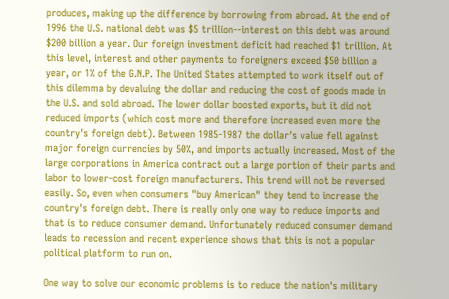produces, making up the difference by borrowing from abroad. At the end of 1996 the U.S. national debt was $5 trillion--interest on this debt was around $200 billion a year. Our foreign investment deficit had reached $1 trillion. At this level, interest and other payments to foreigners exceed $50 billion a year, or 1% of the G.N.P. The United States attempted to work itself out of this dilemma by devaluing the dollar and reducing the cost of goods made in the U.S. and sold abroad. The lower dollar boosted exports, but it did not reduced imports (which cost more and therefore increased even more the country's foreign debt). Between 1985-1987 the dollar's value fell against major foreign currencies by 50%, and imports actually increased. Most of the large corporations in America contract out a large portion of their parts and labor to lower-cost foreign manufacturers. This trend will not be reversed easily. So, even when consumers "buy American" they tend to increase the country's foreign debt. There is really only one way to reduce imports and that is to reduce consumer demand. Unfortunately reduced consumer demand leads to recession and recent experience shows that this is not a popular political platform to run on.

One way to solve our economic problems is to reduce the nation's military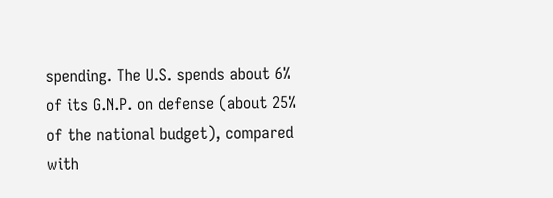spending. The U.S. spends about 6% of its G.N.P. on defense (about 25% of the national budget), compared with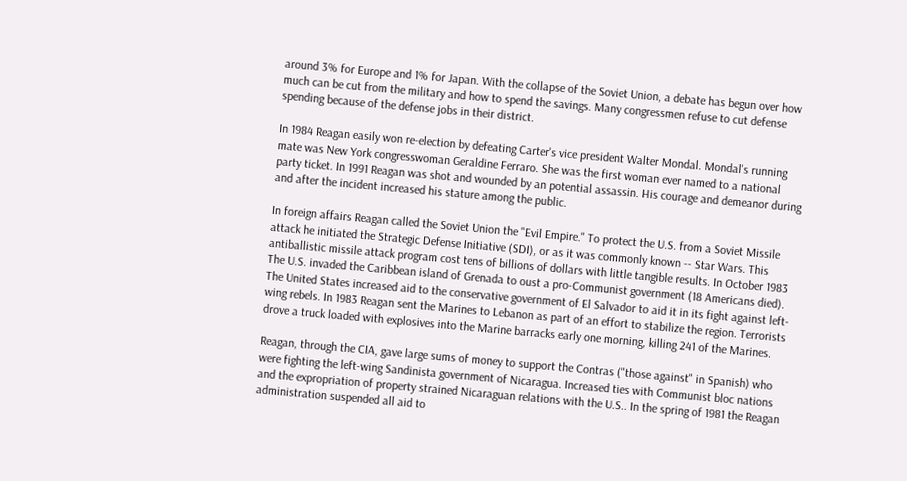around 3% for Europe and 1% for Japan. With the collapse of the Soviet Union, a debate has begun over how much can be cut from the military and how to spend the savings. Many congressmen refuse to cut defense spending because of the defense jobs in their district.

In 1984 Reagan easily won re-election by defeating Carter's vice president Walter Mondal. Mondal's running mate was New York congresswoman Geraldine Ferraro. She was the first woman ever named to a national party ticket. In 1991 Reagan was shot and wounded by an potential assassin. His courage and demeanor during and after the incident increased his stature among the public.

In foreign affairs Reagan called the Soviet Union the "Evil Empire." To protect the U.S. from a Soviet Missile attack he initiated the Strategic Defense Initiative (SDI), or as it was commonly known -- Star Wars. This antiballistic missile attack program cost tens of billions of dollars with little tangible results. In October 1983 The U.S. invaded the Caribbean island of Grenada to oust a pro-Communist government (18 Americans died). The United States increased aid to the conservative government of El Salvador to aid it in its fight against left-wing rebels. In 1983 Reagan sent the Marines to Lebanon as part of an effort to stabilize the region. Terrorists drove a truck loaded with explosives into the Marine barracks early one morning, killing 241 of the Marines.

Reagan, through the CIA, gave large sums of money to support the Contras ("those against" in Spanish) who were fighting the left-wing Sandinista government of Nicaragua. Increased ties with Communist bloc nations and the expropriation of property strained Nicaraguan relations with the U.S.. In the spring of 1981 the Reagan administration suspended all aid to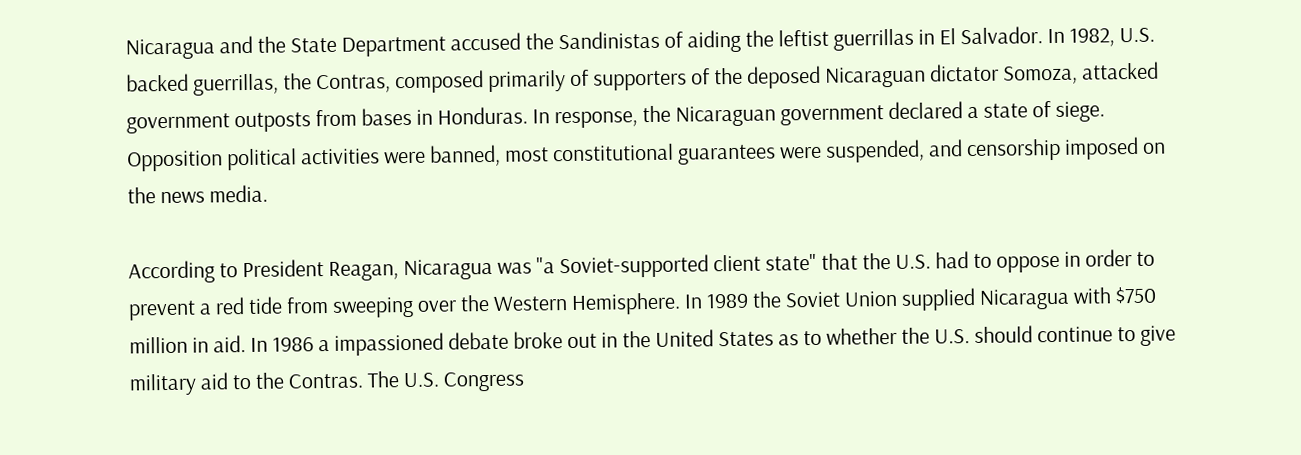Nicaragua and the State Department accused the Sandinistas of aiding the leftist guerrillas in El Salvador. In 1982, U.S. backed guerrillas, the Contras, composed primarily of supporters of the deposed Nicaraguan dictator Somoza, attacked government outposts from bases in Honduras. In response, the Nicaraguan government declared a state of siege. Opposition political activities were banned, most constitutional guarantees were suspended, and censorship imposed on the news media.

According to President Reagan, Nicaragua was "a Soviet-supported client state" that the U.S. had to oppose in order to prevent a red tide from sweeping over the Western Hemisphere. In 1989 the Soviet Union supplied Nicaragua with $750 million in aid. In 1986 a impassioned debate broke out in the United States as to whether the U.S. should continue to give military aid to the Contras. The U.S. Congress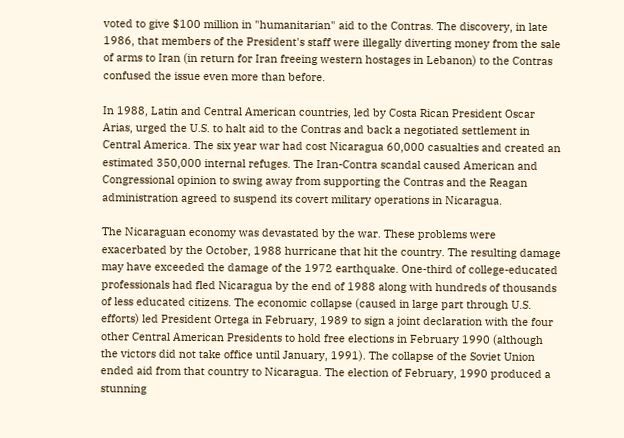voted to give $100 million in "humanitarian" aid to the Contras. The discovery, in late 1986, that members of the President's staff were illegally diverting money from the sale of arms to Iran (in return for Iran freeing western hostages in Lebanon) to the Contras confused the issue even more than before.

In 1988, Latin and Central American countries, led by Costa Rican President Oscar Arias, urged the U.S. to halt aid to the Contras and back a negotiated settlement in Central America. The six year war had cost Nicaragua 60,000 casualties and created an estimated 350,000 internal refuges. The Iran-Contra scandal caused American and Congressional opinion to swing away from supporting the Contras and the Reagan administration agreed to suspend its covert military operations in Nicaragua.

The Nicaraguan economy was devastated by the war. These problems were exacerbated by the October, 1988 hurricane that hit the country. The resulting damage may have exceeded the damage of the 1972 earthquake. One-third of college-educated professionals had fled Nicaragua by the end of 1988 along with hundreds of thousands of less educated citizens. The economic collapse (caused in large part through U.S. efforts) led President Ortega in February, 1989 to sign a joint declaration with the four other Central American Presidents to hold free elections in February 1990 (although the victors did not take office until January, 1991). The collapse of the Soviet Union ended aid from that country to Nicaragua. The election of February, 1990 produced a stunning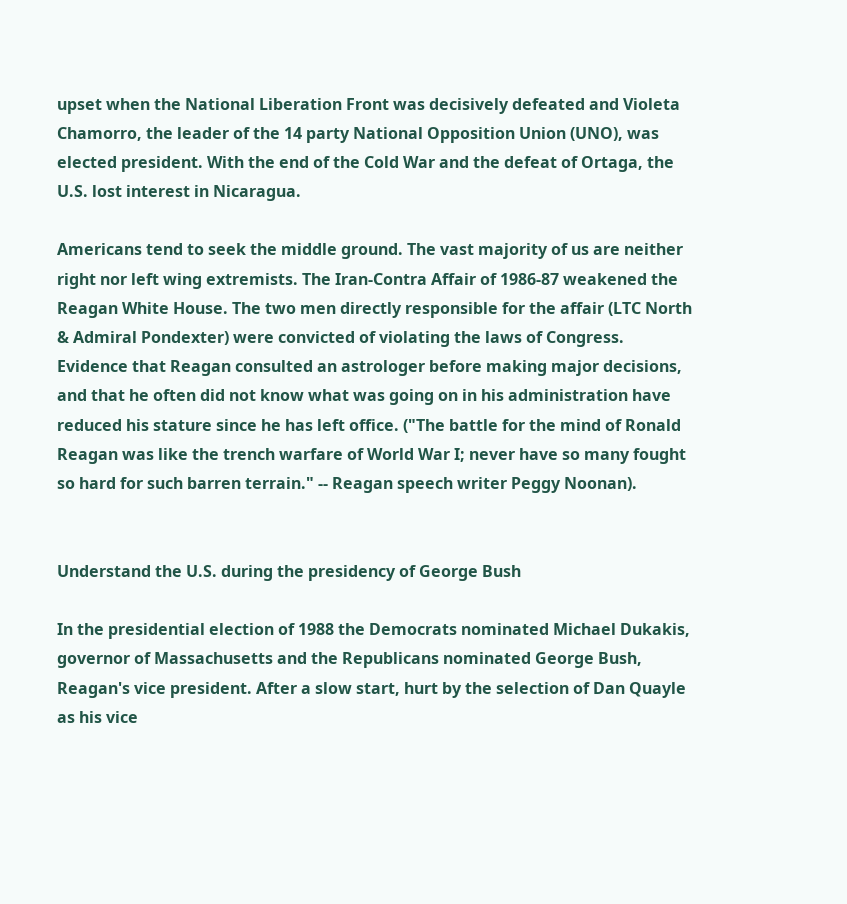upset when the National Liberation Front was decisively defeated and Violeta Chamorro, the leader of the 14 party National Opposition Union (UNO), was elected president. With the end of the Cold War and the defeat of Ortaga, the U.S. lost interest in Nicaragua.

Americans tend to seek the middle ground. The vast majority of us are neither right nor left wing extremists. The Iran-Contra Affair of 1986-87 weakened the Reagan White House. The two men directly responsible for the affair (LTC North & Admiral Pondexter) were convicted of violating the laws of Congress. Evidence that Reagan consulted an astrologer before making major decisions, and that he often did not know what was going on in his administration have reduced his stature since he has left office. ("The battle for the mind of Ronald Reagan was like the trench warfare of World War I; never have so many fought so hard for such barren terrain." -- Reagan speech writer Peggy Noonan).


Understand the U.S. during the presidency of George Bush

In the presidential election of 1988 the Democrats nominated Michael Dukakis, governor of Massachusetts and the Republicans nominated George Bush, Reagan's vice president. After a slow start, hurt by the selection of Dan Quayle as his vice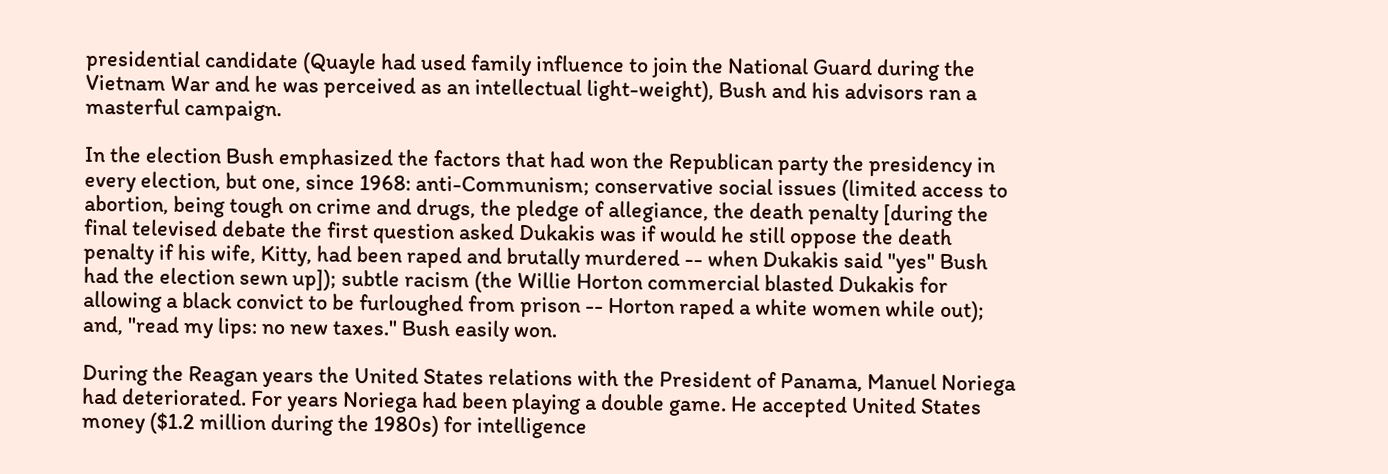presidential candidate (Quayle had used family influence to join the National Guard during the Vietnam War and he was perceived as an intellectual light-weight), Bush and his advisors ran a masterful campaign.

In the election Bush emphasized the factors that had won the Republican party the presidency in every election, but one, since 1968: anti-Communism; conservative social issues (limited access to abortion, being tough on crime and drugs, the pledge of allegiance, the death penalty [during the final televised debate the first question asked Dukakis was if would he still oppose the death penalty if his wife, Kitty, had been raped and brutally murdered -- when Dukakis said "yes" Bush had the election sewn up]); subtle racism (the Willie Horton commercial blasted Dukakis for allowing a black convict to be furloughed from prison -- Horton raped a white women while out); and, "read my lips: no new taxes." Bush easily won.

During the Reagan years the United States relations with the President of Panama, Manuel Noriega had deteriorated. For years Noriega had been playing a double game. He accepted United States money ($1.2 million during the 1980s) for intelligence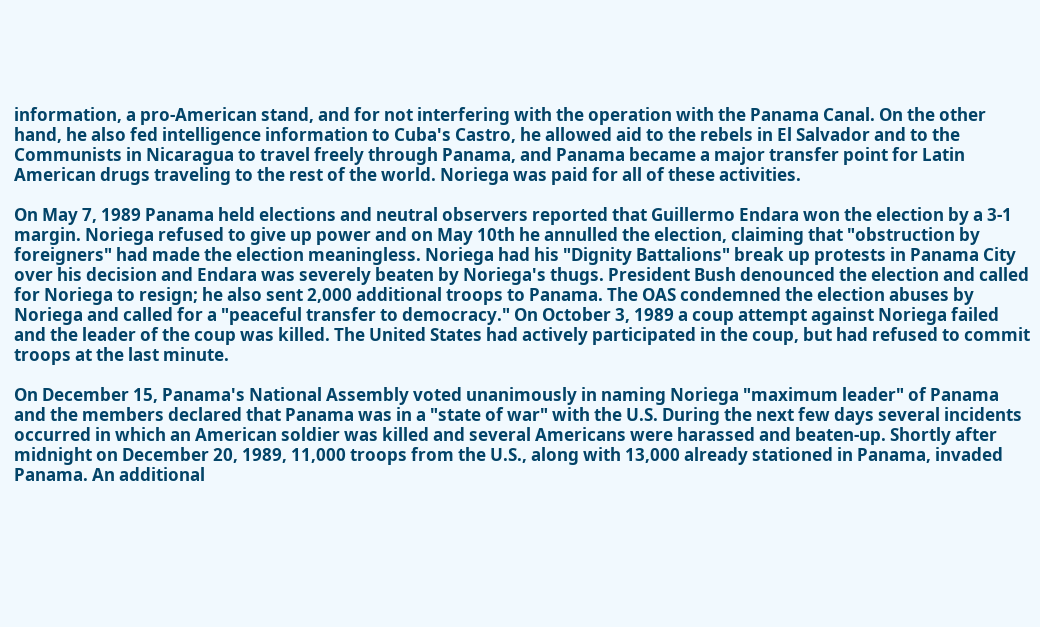information, a pro-American stand, and for not interfering with the operation with the Panama Canal. On the other hand, he also fed intelligence information to Cuba's Castro, he allowed aid to the rebels in El Salvador and to the Communists in Nicaragua to travel freely through Panama, and Panama became a major transfer point for Latin American drugs traveling to the rest of the world. Noriega was paid for all of these activities.

On May 7, 1989 Panama held elections and neutral observers reported that Guillermo Endara won the election by a 3-1 margin. Noriega refused to give up power and on May 10th he annulled the election, claiming that "obstruction by foreigners" had made the election meaningless. Noriega had his "Dignity Battalions" break up protests in Panama City over his decision and Endara was severely beaten by Noriega's thugs. President Bush denounced the election and called for Noriega to resign; he also sent 2,000 additional troops to Panama. The OAS condemned the election abuses by Noriega and called for a "peaceful transfer to democracy." On October 3, 1989 a coup attempt against Noriega failed and the leader of the coup was killed. The United States had actively participated in the coup, but had refused to commit troops at the last minute.

On December 15, Panama's National Assembly voted unanimously in naming Noriega "maximum leader" of Panama and the members declared that Panama was in a "state of war" with the U.S. During the next few days several incidents occurred in which an American soldier was killed and several Americans were harassed and beaten-up. Shortly after midnight on December 20, 1989, 11,000 troops from the U.S., along with 13,000 already stationed in Panama, invaded Panama. An additional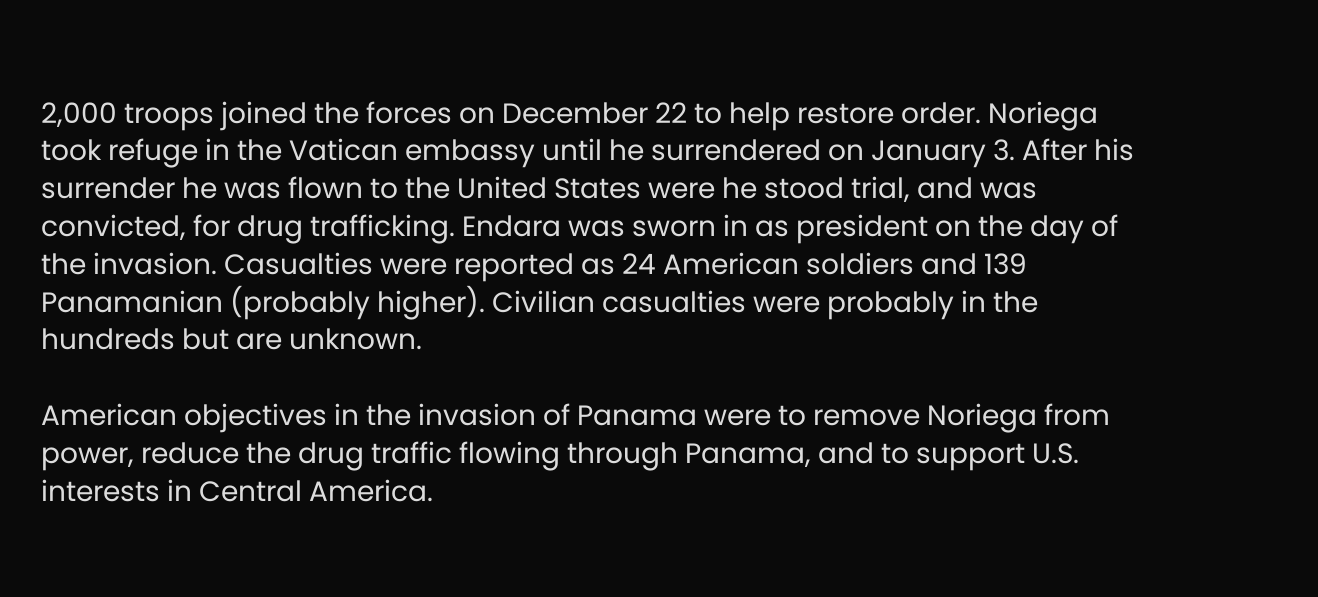2,000 troops joined the forces on December 22 to help restore order. Noriega took refuge in the Vatican embassy until he surrendered on January 3. After his surrender he was flown to the United States were he stood trial, and was convicted, for drug trafficking. Endara was sworn in as president on the day of the invasion. Casualties were reported as 24 American soldiers and 139 Panamanian (probably higher). Civilian casualties were probably in the hundreds but are unknown.

American objectives in the invasion of Panama were to remove Noriega from power, reduce the drug traffic flowing through Panama, and to support U.S. interests in Central America.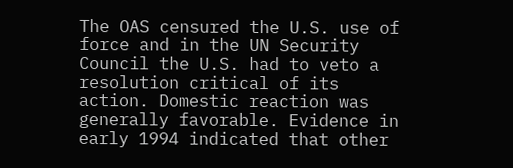The OAS censured the U.S. use of force and in the UN Security Council the U.S. had to veto a resolution critical of its action. Domestic reaction was generally favorable. Evidence in early 1994 indicated that other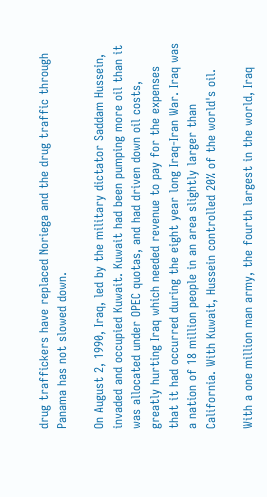drug traffickers have replaced Noriega and the drug traffic through Panama has not slowed down.

On August 2, 1990, Iraq, led by the military dictator Saddam Hussein, invaded and occupied Kuwait. Kuwait had been pumping more oil than it was allocated under OPEC quotas, and had driven down oil costs, greatly hurting Iraq which needed revenue to pay for the expenses that it had occurred during the eight year long Iraq-Iran War. Iraq was a nation of 18 million people in an area slightly larger than California. With Kuwait, Hussein controlled 20% of the world's oil.

With a one million man army, the fourth largest in the world, Iraq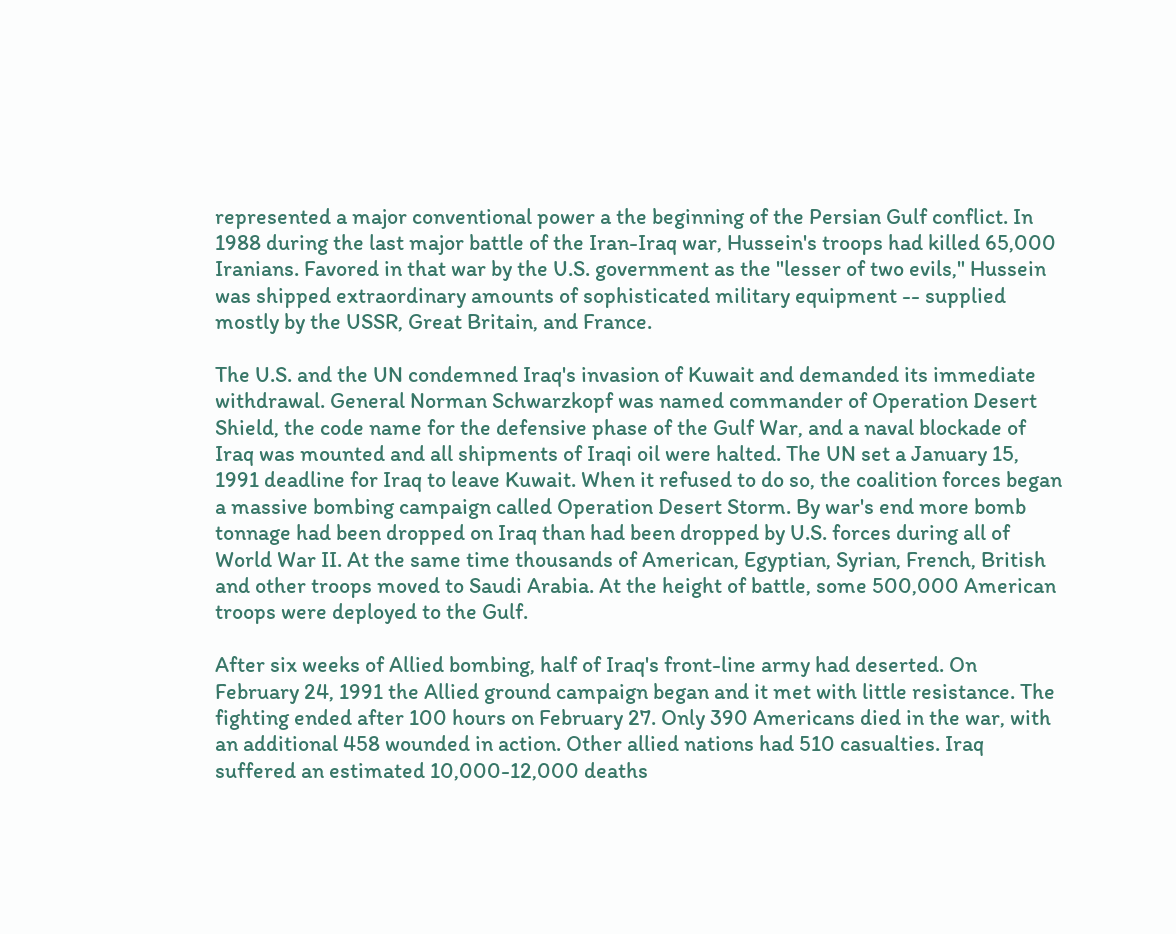represented a major conventional power a the beginning of the Persian Gulf conflict. In 1988 during the last major battle of the Iran-Iraq war, Hussein's troops had killed 65,000 Iranians. Favored in that war by the U.S. government as the "lesser of two evils," Hussein was shipped extraordinary amounts of sophisticated military equipment -- supplied mostly by the USSR, Great Britain, and France.

The U.S. and the UN condemned Iraq's invasion of Kuwait and demanded its immediate withdrawal. General Norman Schwarzkopf was named commander of Operation Desert Shield, the code name for the defensive phase of the Gulf War, and a naval blockade of Iraq was mounted and all shipments of Iraqi oil were halted. The UN set a January 15, 1991 deadline for Iraq to leave Kuwait. When it refused to do so, the coalition forces began a massive bombing campaign called Operation Desert Storm. By war's end more bomb tonnage had been dropped on Iraq than had been dropped by U.S. forces during all of World War II. At the same time thousands of American, Egyptian, Syrian, French, British and other troops moved to Saudi Arabia. At the height of battle, some 500,000 American troops were deployed to the Gulf.

After six weeks of Allied bombing, half of Iraq's front-line army had deserted. On February 24, 1991 the Allied ground campaign began and it met with little resistance. The fighting ended after 100 hours on February 27. Only 390 Americans died in the war, with an additional 458 wounded in action. Other allied nations had 510 casualties. Iraq suffered an estimated 10,000-12,000 deaths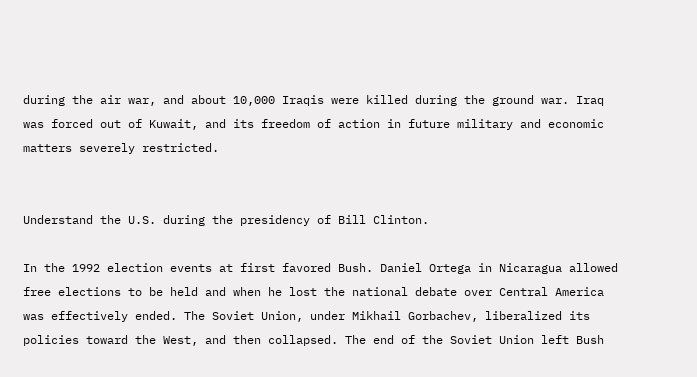during the air war, and about 10,000 Iraqis were killed during the ground war. Iraq was forced out of Kuwait, and its freedom of action in future military and economic matters severely restricted.


Understand the U.S. during the presidency of Bill Clinton.

In the 1992 election events at first favored Bush. Daniel Ortega in Nicaragua allowed free elections to be held and when he lost the national debate over Central America was effectively ended. The Soviet Union, under Mikhail Gorbachev, liberalized its policies toward the West, and then collapsed. The end of the Soviet Union left Bush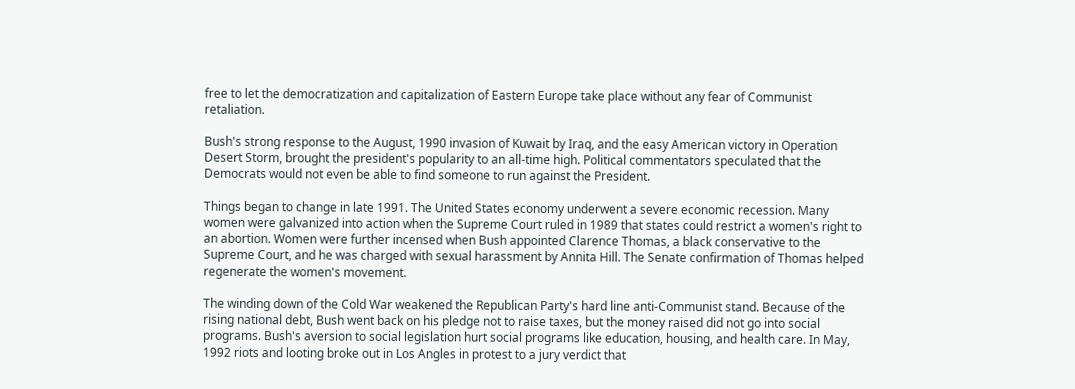free to let the democratization and capitalization of Eastern Europe take place without any fear of Communist retaliation.

Bush's strong response to the August, 1990 invasion of Kuwait by Iraq, and the easy American victory in Operation Desert Storm, brought the president's popularity to an all-time high. Political commentators speculated that the Democrats would not even be able to find someone to run against the President.

Things began to change in late 1991. The United States economy underwent a severe economic recession. Many women were galvanized into action when the Supreme Court ruled in 1989 that states could restrict a women's right to an abortion. Women were further incensed when Bush appointed Clarence Thomas, a black conservative to the Supreme Court, and he was charged with sexual harassment by Annita Hill. The Senate confirmation of Thomas helped regenerate the women's movement.

The winding down of the Cold War weakened the Republican Party's hard line anti-Communist stand. Because of the rising national debt, Bush went back on his pledge not to raise taxes, but the money raised did not go into social programs. Bush's aversion to social legislation hurt social programs like education, housing, and health care. In May, 1992 riots and looting broke out in Los Angles in protest to a jury verdict that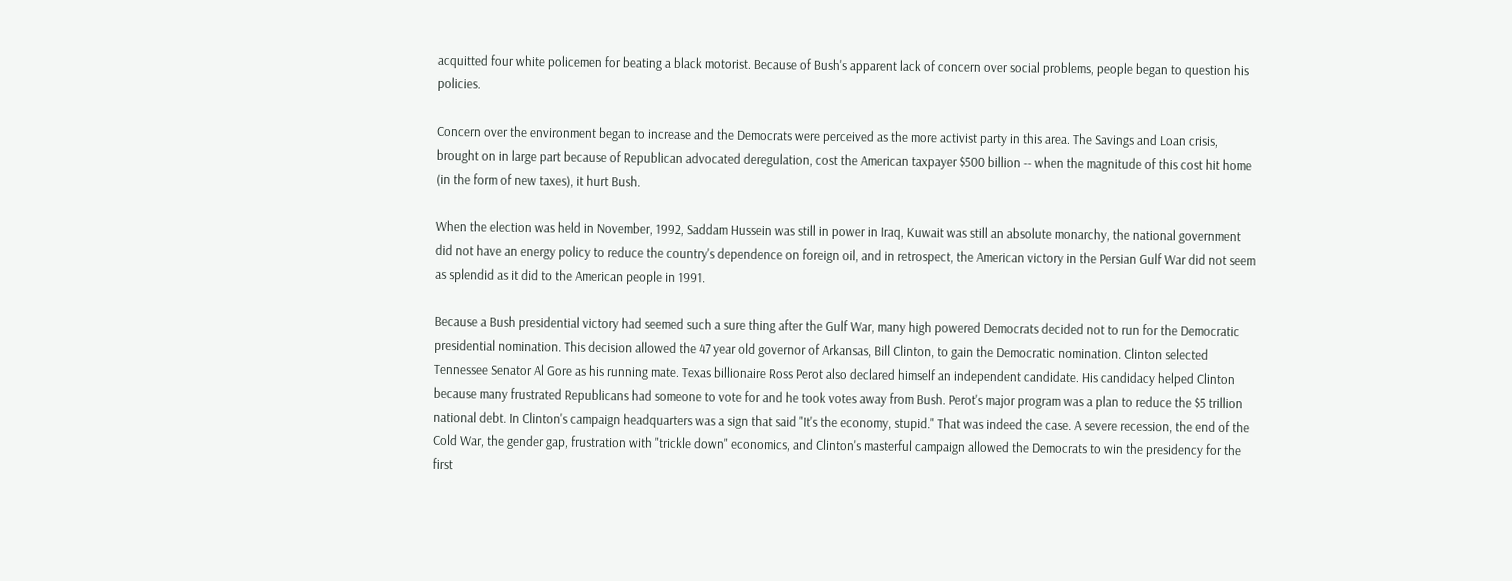acquitted four white policemen for beating a black motorist. Because of Bush's apparent lack of concern over social problems, people began to question his policies.

Concern over the environment began to increase and the Democrats were perceived as the more activist party in this area. The Savings and Loan crisis, brought on in large part because of Republican advocated deregulation, cost the American taxpayer $500 billion -- when the magnitude of this cost hit home (in the form of new taxes), it hurt Bush.

When the election was held in November, 1992, Saddam Hussein was still in power in Iraq, Kuwait was still an absolute monarchy, the national government did not have an energy policy to reduce the country's dependence on foreign oil, and in retrospect, the American victory in the Persian Gulf War did not seem as splendid as it did to the American people in 1991.

Because a Bush presidential victory had seemed such a sure thing after the Gulf War, many high powered Democrats decided not to run for the Democratic presidential nomination. This decision allowed the 47 year old governor of Arkansas, Bill Clinton, to gain the Democratic nomination. Clinton selected Tennessee Senator Al Gore as his running mate. Texas billionaire Ross Perot also declared himself an independent candidate. His candidacy helped Clinton because many frustrated Republicans had someone to vote for and he took votes away from Bush. Perot's major program was a plan to reduce the $5 trillion national debt. In Clinton's campaign headquarters was a sign that said "It's the economy, stupid." That was indeed the case. A severe recession, the end of the Cold War, the gender gap, frustration with "trickle down" economics, and Clinton's masterful campaign allowed the Democrats to win the presidency for the first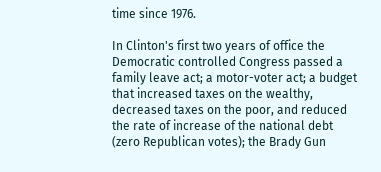time since 1976.

In Clinton's first two years of office the Democratic controlled Congress passed a family leave act; a motor-voter act; a budget that increased taxes on the wealthy, decreased taxes on the poor, and reduced the rate of increase of the national debt (zero Republican votes); the Brady Gun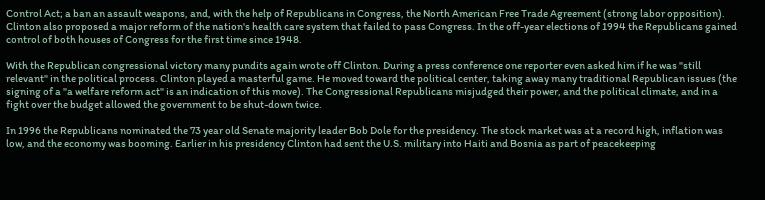Control Act; a ban an assault weapons, and, with the help of Republicans in Congress, the North American Free Trade Agreement (strong labor opposition). Clinton also proposed a major reform of the nation's health care system that failed to pass Congress. In the off-year elections of 1994 the Republicans gained control of both houses of Congress for the first time since 1948.

With the Republican congressional victory many pundits again wrote off Clinton. During a press conference one reporter even asked him if he was "still relevant" in the political process. Clinton played a masterful game. He moved toward the political center, taking away many traditional Republican issues (the signing of a "a welfare reform act" is an indication of this move). The Congressional Republicans misjudged their power, and the political climate, and in a fight over the budget allowed the government to be shut-down twice.

In 1996 the Republicans nominated the 73 year old Senate majority leader Bob Dole for the presidency. The stock market was at a record high, inflation was low, and the economy was booming. Earlier in his presidency Clinton had sent the U.S. military into Haiti and Bosnia as part of peacekeeping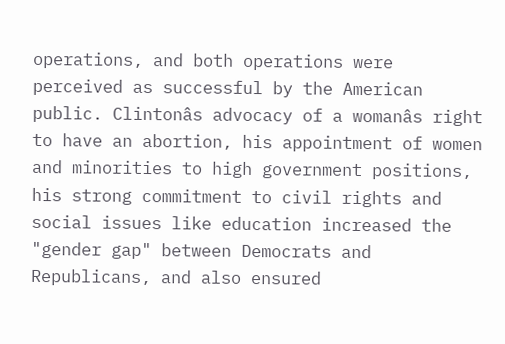operations, and both operations were perceived as successful by the American public. Clintonâs advocacy of a womanâs right to have an abortion, his appointment of women and minorities to high government positions, his strong commitment to civil rights and social issues like education increased the "gender gap" between Democrats and Republicans, and also ensured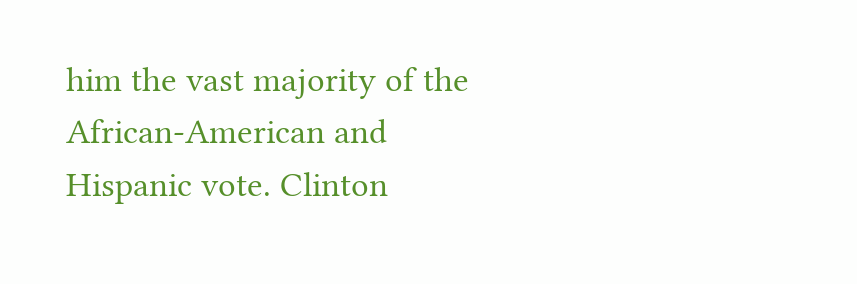him the vast majority of the African-American and Hispanic vote. Clinton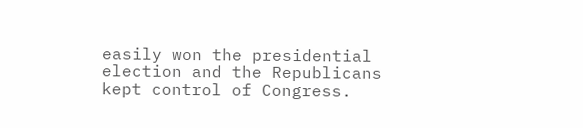easily won the presidential election and the Republicans kept control of Congress.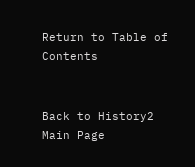Return to Table of Contents


Back to History2 Main Page